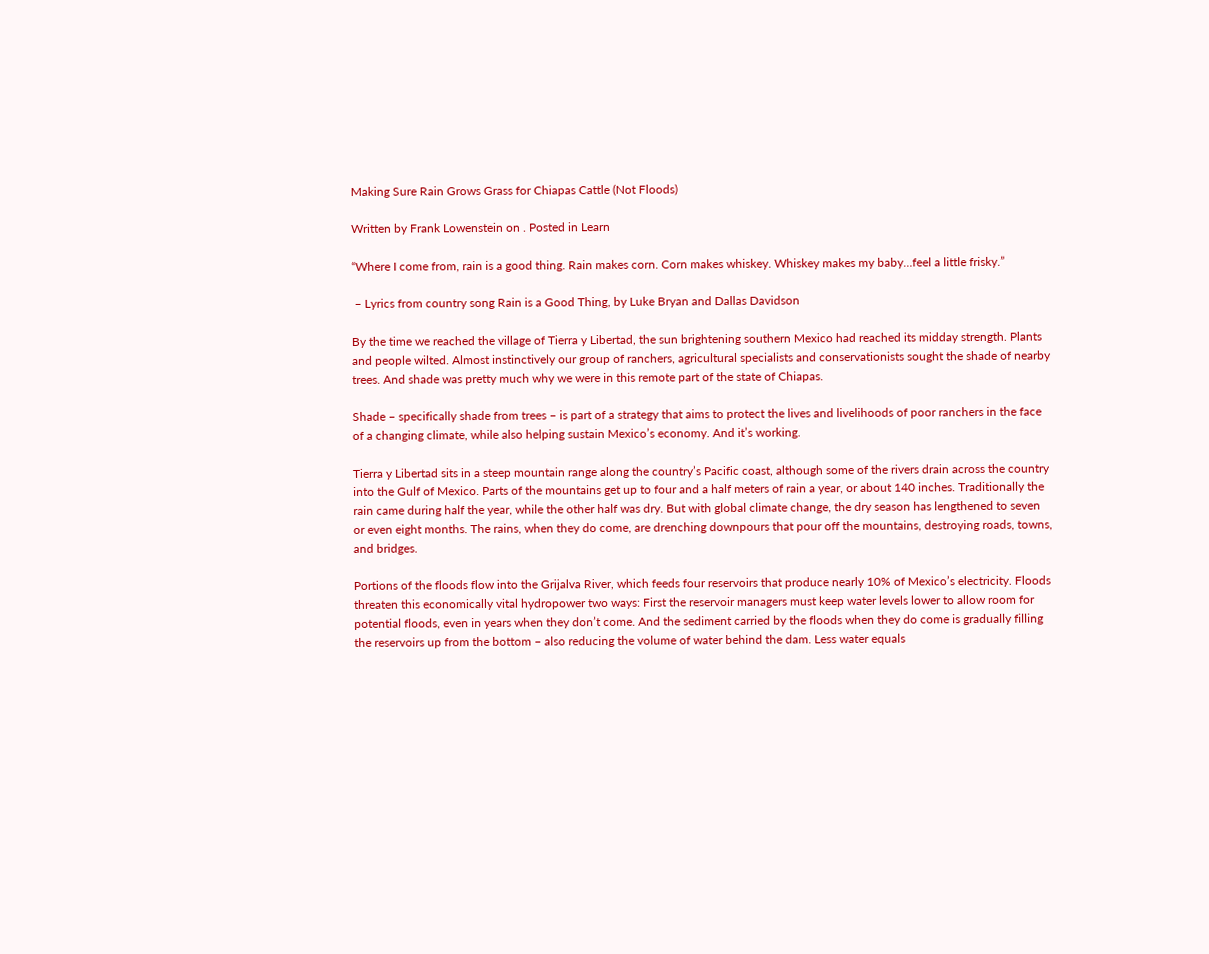Making Sure Rain Grows Grass for Chiapas Cattle (Not Floods)

Written by Frank Lowenstein on . Posted in Learn

“Where I come from, rain is a good thing. Rain makes corn. Corn makes whiskey. Whiskey makes my baby…feel a little frisky.”

 – Lyrics from country song Rain is a Good Thing, by Luke Bryan and Dallas Davidson

By the time we reached the village of Tierra y Libertad, the sun brightening southern Mexico had reached its midday strength. Plants and people wilted. Almost instinctively our group of ranchers, agricultural specialists and conservationists sought the shade of nearby trees. And shade was pretty much why we were in this remote part of the state of Chiapas.

Shade – specifically shade from trees – is part of a strategy that aims to protect the lives and livelihoods of poor ranchers in the face of a changing climate, while also helping sustain Mexico’s economy. And it’s working.

Tierra y Libertad sits in a steep mountain range along the country’s Pacific coast, although some of the rivers drain across the country into the Gulf of Mexico. Parts of the mountains get up to four and a half meters of rain a year, or about 140 inches. Traditionally the rain came during half the year, while the other half was dry. But with global climate change, the dry season has lengthened to seven or even eight months. The rains, when they do come, are drenching downpours that pour off the mountains, destroying roads, towns, and bridges.

Portions of the floods flow into the Grijalva River, which feeds four reservoirs that produce nearly 10% of Mexico’s electricity. Floods threaten this economically vital hydropower two ways: First the reservoir managers must keep water levels lower to allow room for potential floods, even in years when they don’t come. And the sediment carried by the floods when they do come is gradually filling the reservoirs up from the bottom – also reducing the volume of water behind the dam. Less water equals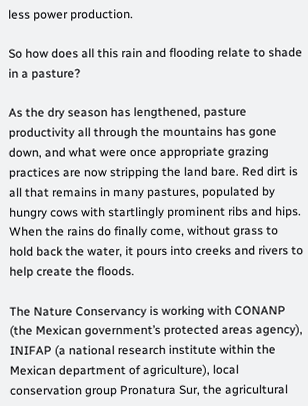less power production.

So how does all this rain and flooding relate to shade in a pasture?

As the dry season has lengthened, pasture productivity all through the mountains has gone down, and what were once appropriate grazing practices are now stripping the land bare. Red dirt is all that remains in many pastures, populated by hungry cows with startlingly prominent ribs and hips. When the rains do finally come, without grass to hold back the water, it pours into creeks and rivers to help create the floods.

The Nature Conservancy is working with CONANP (the Mexican government’s protected areas agency), INIFAP (a national research institute within the Mexican department of agriculture), local conservation group Pronatura Sur, the agricultural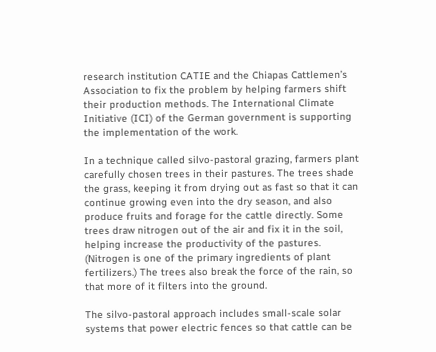research institution CATIE and the Chiapas Cattlemen’s Association to fix the problem by helping farmers shift their production methods. The International Climate Initiative (ICI) of the German government is supporting the implementation of the work.

In a technique called silvo-pastoral grazing, farmers plant carefully chosen trees in their pastures. The trees shade the grass, keeping it from drying out as fast so that it can continue growing even into the dry season, and also produce fruits and forage for the cattle directly. Some trees draw nitrogen out of the air and fix it in the soil, helping increase the productivity of the pastures. (Nitrogen is one of the primary ingredients of plant fertilizers.) The trees also break the force of the rain, so that more of it filters into the ground.

The silvo-pastoral approach includes small-scale solar systems that power electric fences so that cattle can be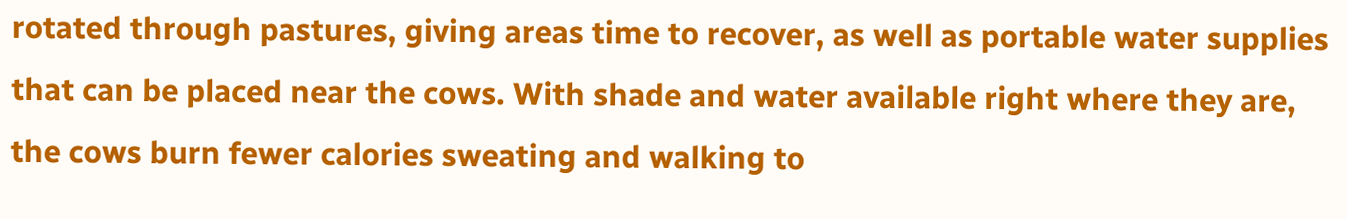rotated through pastures, giving areas time to recover, as well as portable water supplies that can be placed near the cows. With shade and water available right where they are, the cows burn fewer calories sweating and walking to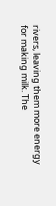rivers, leaving them more energy for making milk. The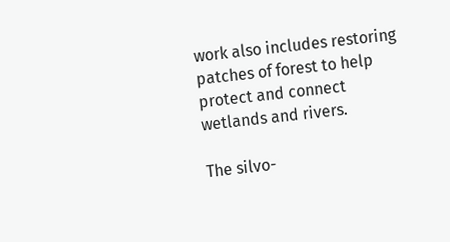work also includes restoring patches of forest to help protect and connect wetlands and rivers.

The silvo-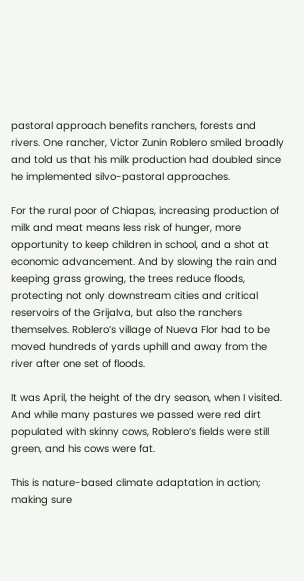pastoral approach benefits ranchers, forests and rivers. One rancher, Victor Zunin Roblero smiled broadly and told us that his milk production had doubled since he implemented silvo-pastoral approaches.

For the rural poor of Chiapas, increasing production of milk and meat means less risk of hunger, more opportunity to keep children in school, and a shot at economic advancement. And by slowing the rain and keeping grass growing, the trees reduce floods, protecting not only downstream cities and critical reservoirs of the Grijalva, but also the ranchers themselves. Roblero’s village of Nueva Flor had to be moved hundreds of yards uphill and away from the river after one set of floods.

It was April, the height of the dry season, when I visited. And while many pastures we passed were red dirt populated with skinny cows, Roblero’s fields were still green, and his cows were fat.

This is nature-based climate adaptation in action; making sure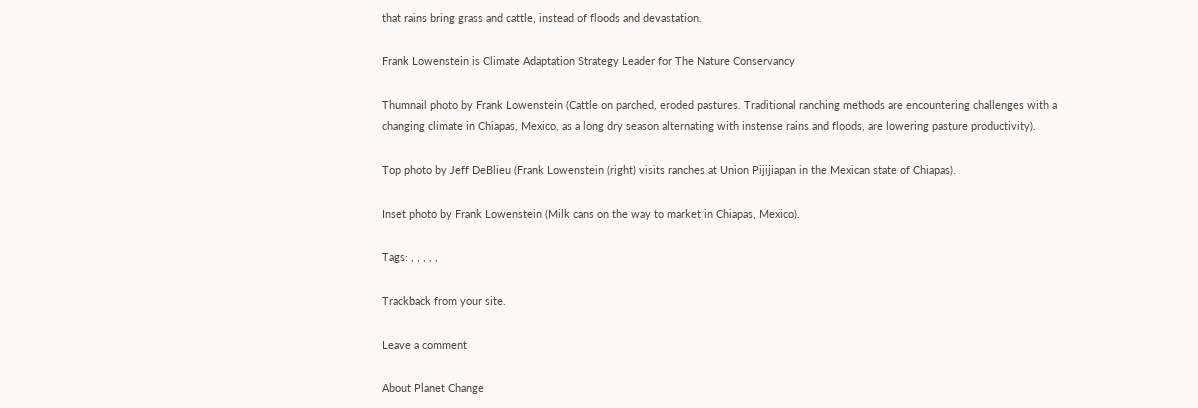that rains bring grass and cattle, instead of floods and devastation.

Frank Lowenstein is Climate Adaptation Strategy Leader for The Nature Conservancy

Thumnail photo by Frank Lowenstein (Cattle on parched, eroded pastures. Traditional ranching methods are encountering challenges with a changing climate in Chiapas, Mexico, as a long dry season alternating with instense rains and floods, are lowering pasture productivity).

Top photo by Jeff DeBlieu (Frank Lowenstein (right) visits ranches at Union Pijijiapan in the Mexican state of Chiapas).

Inset photo by Frank Lowenstein (Milk cans on the way to market in Chiapas, Mexico).

Tags: , , , , ,

Trackback from your site.

Leave a comment

About Planet Change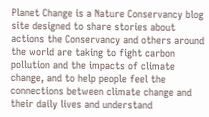Planet Change is a Nature Conservancy blog site designed to share stories about actions the Conservancy and others around the world are taking to fight carbon pollution and the impacts of climate change, and to help people feel the connections between climate change and their daily lives and understand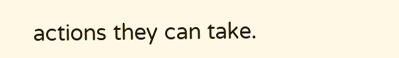actions they can take.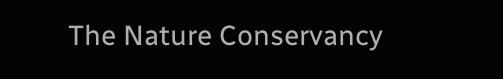The Nature Conservancy